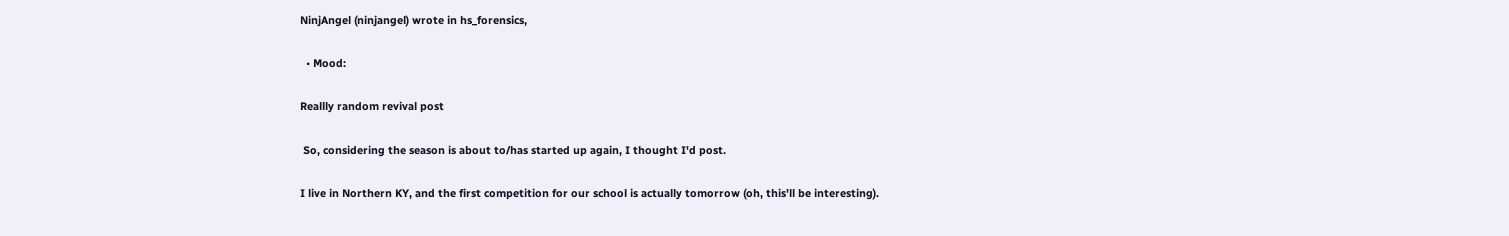NinjAngel (ninjangel) wrote in hs_forensics,

  • Mood:

Reallly random revival post

 So, considering the season is about to/has started up again, I thought I'd post.

I live in Northern KY, and the first competition for our school is actually tomorrow (oh, this'll be interesting).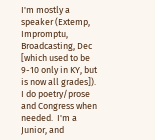I'm mostly a speaker (Extemp, Impromptu, Broadcasting, Dec [which used to be 9-10 only in KY, but is now all grades]).  I do poetry/prose and Congress when needed.  I'm a Junior, and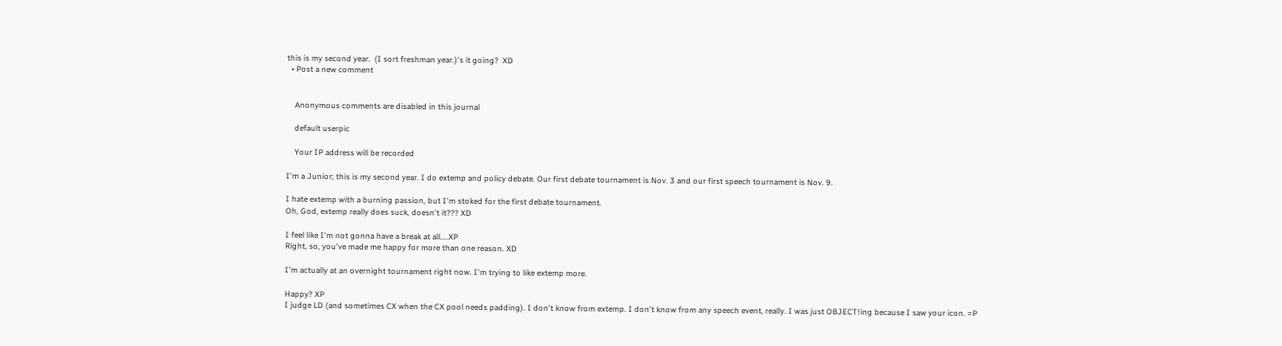this is my second year.  (I sort freshman year.)'s it going?  XD
  • Post a new comment


    Anonymous comments are disabled in this journal

    default userpic

    Your IP address will be recorded

I'm a Junior; this is my second year. I do extemp and policy debate. Our first debate tournament is Nov. 3 and our first speech tournament is Nov. 9.

I hate extemp with a burning passion, but I'm stoked for the first debate tournament.
Oh, God, extemp really does suck, doesn't it??? XD

I feel like I'm not gonna have a break at all....XP
Right, so, you've made me happy for more than one reason. XD

I'm actually at an overnight tournament right now. I'm trying to like extemp more.

Happy? XP
I judge LD (and sometimes CX when the CX pool needs padding). I don't know from extemp. I don't know from any speech event, really. I was just OBJECT!ing because I saw your icon. =P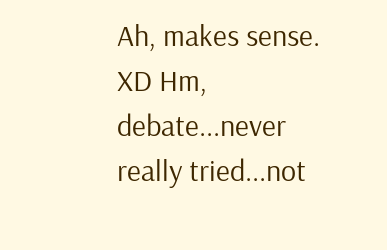Ah, makes sense. XD Hm, debate...never really tried...not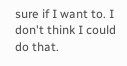sure if I want to. I don't think I could do that.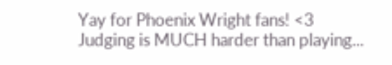Yay for Phoenix Wright fans! <3
Judging is MUCH harder than playing...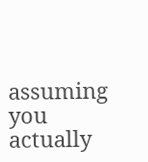assuming you actually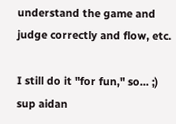understand the game and judge correctly and flow, etc.

I still do it "for fun," so... ;)
sup aidan